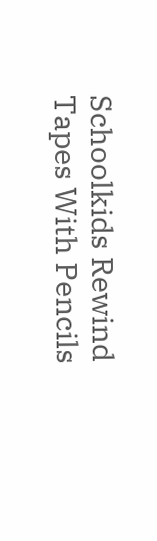Schoolkids Rewind Tapes With Pencils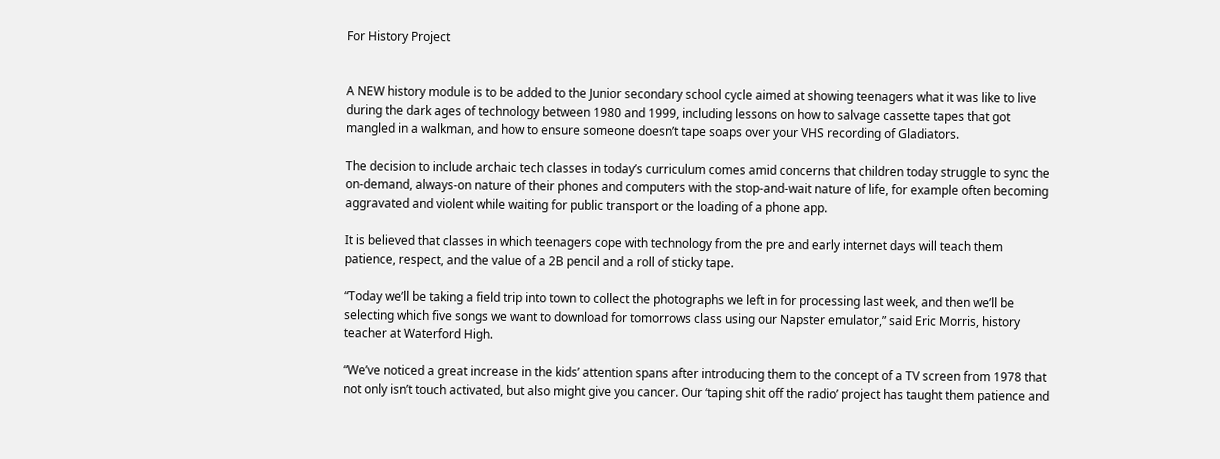For History Project


A NEW history module is to be added to the Junior secondary school cycle aimed at showing teenagers what it was like to live during the dark ages of technology between 1980 and 1999, including lessons on how to salvage cassette tapes that got mangled in a walkman, and how to ensure someone doesn’t tape soaps over your VHS recording of Gladiators.

The decision to include archaic tech classes in today’s curriculum comes amid concerns that children today struggle to sync the on-demand, always-on nature of their phones and computers with the stop-and-wait nature of life, for example often becoming aggravated and violent while waiting for public transport or the loading of a phone app.

It is believed that classes in which teenagers cope with technology from the pre and early internet days will teach them patience, respect, and the value of a 2B pencil and a roll of sticky tape.

“Today we’ll be taking a field trip into town to collect the photographs we left in for processing last week, and then we’ll be selecting which five songs we want to download for tomorrows class using our Napster emulator,” said Eric Morris, history teacher at Waterford High.

“We’ve noticed a great increase in the kids’ attention spans after introducing them to the concept of a TV screen from 1978 that not only isn’t touch activated, but also might give you cancer. Our ‘taping shit off the radio’ project has taught them patience and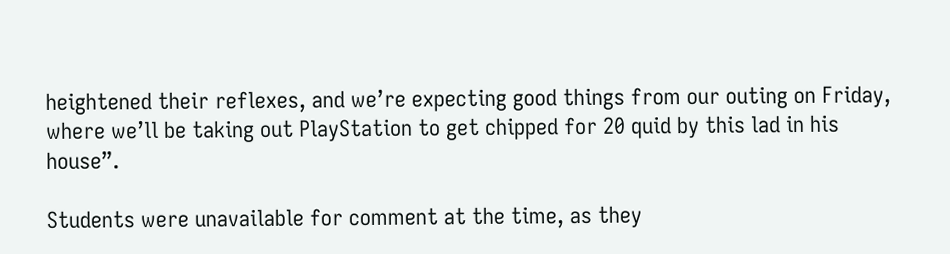heightened their reflexes, and we’re expecting good things from our outing on Friday, where we’ll be taking out PlayStation to get chipped for 20 quid by this lad in his house”.

Students were unavailable for comment at the time, as they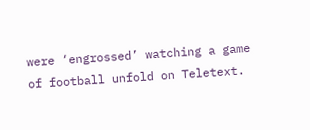were ‘engrossed’ watching a game of football unfold on Teletext.